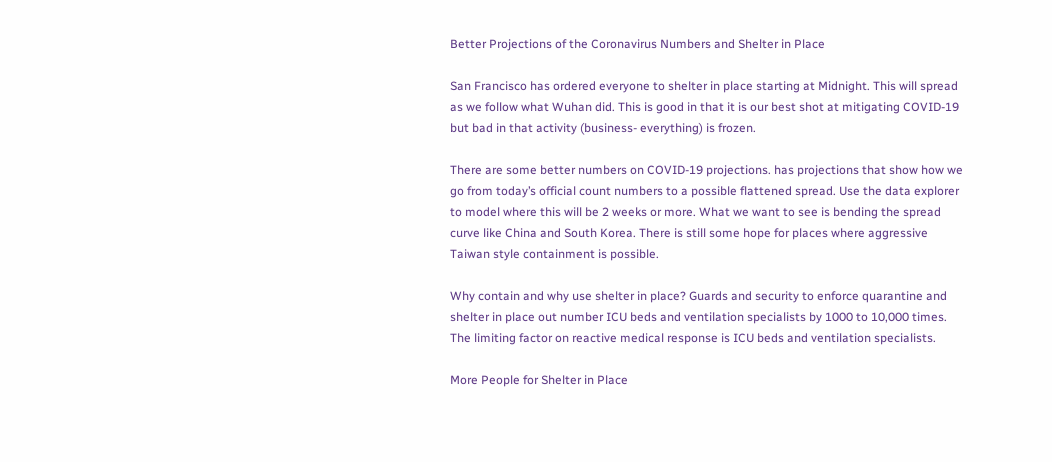Better Projections of the Coronavirus Numbers and Shelter in Place

San Francisco has ordered everyone to shelter in place starting at Midnight. This will spread as we follow what Wuhan did. This is good in that it is our best shot at mitigating COVID-19 but bad in that activity (business- everything) is frozen.

There are some better numbers on COVID-19 projections. has projections that show how we go from today’s official count numbers to a possible flattened spread. Use the data explorer to model where this will be 2 weeks or more. What we want to see is bending the spread curve like China and South Korea. There is still some hope for places where aggressive Taiwan style containment is possible.

Why contain and why use shelter in place? Guards and security to enforce quarantine and shelter in place out number ICU beds and ventilation specialists by 1000 to 10,000 times. The limiting factor on reactive medical response is ICU beds and ventilation specialists.

More People for Shelter in Place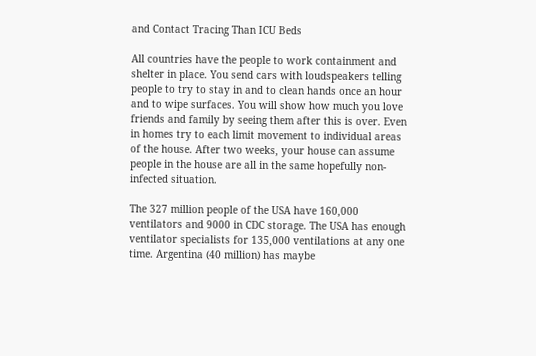and Contact Tracing Than ICU Beds

All countries have the people to work containment and shelter in place. You send cars with loudspeakers telling people to try to stay in and to clean hands once an hour and to wipe surfaces. You will show how much you love friends and family by seeing them after this is over. Even in homes try to each limit movement to individual areas of the house. After two weeks, your house can assume people in the house are all in the same hopefully non-infected situation.

The 327 million people of the USA have 160,000 ventilators and 9000 in CDC storage. The USA has enough ventilator specialists for 135,000 ventilations at any one time. Argentina (40 million) has maybe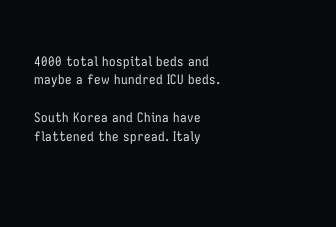4000 total hospital beds and maybe a few hundred ICU beds.

South Korea and China have flattened the spread. Italy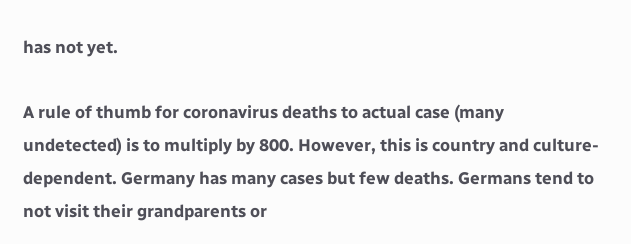has not yet.

A rule of thumb for coronavirus deaths to actual case (many undetected) is to multiply by 800. However, this is country and culture-dependent. Germany has many cases but few deaths. Germans tend to not visit their grandparents or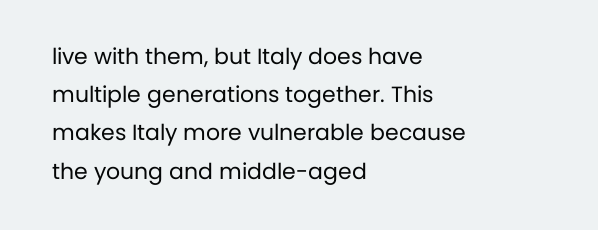live with them, but Italy does have multiple generations together. This makes Italy more vulnerable because the young and middle-aged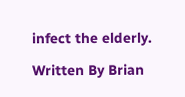infect the elderly.

Written By Brian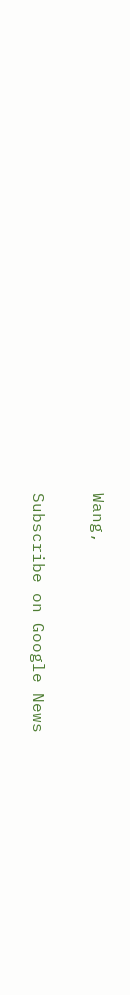Wang,

Subscribe on Google News